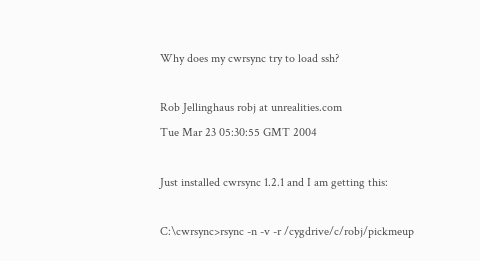Why does my cwrsync try to load ssh?

Rob Jellinghaus robj at unrealities.com
Tue Mar 23 05:30:55 GMT 2004

Just installed cwrsync 1.2.1 and I am getting this:

C:\cwrsync>rsync -n -v -r /cygdrive/c/robj/pickmeup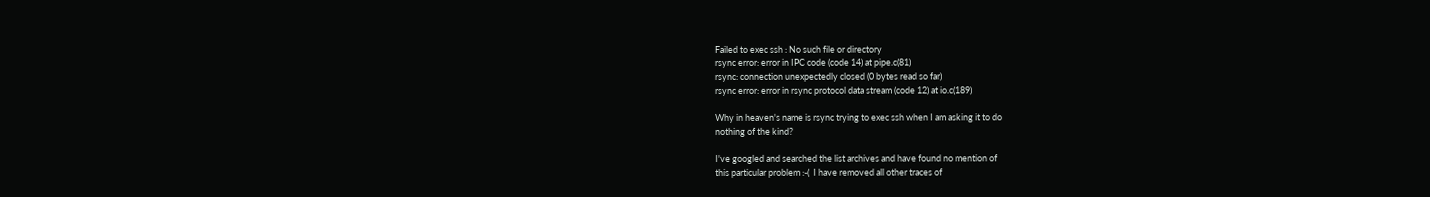Failed to exec ssh : No such file or directory
rsync error: error in IPC code (code 14) at pipe.c(81)
rsync: connection unexpectedly closed (0 bytes read so far)
rsync error: error in rsync protocol data stream (code 12) at io.c(189)

Why in heaven's name is rsync trying to exec ssh when I am asking it to do
nothing of the kind?

I've googled and searched the list archives and have found no mention of
this particular problem :-(  I have removed all other traces of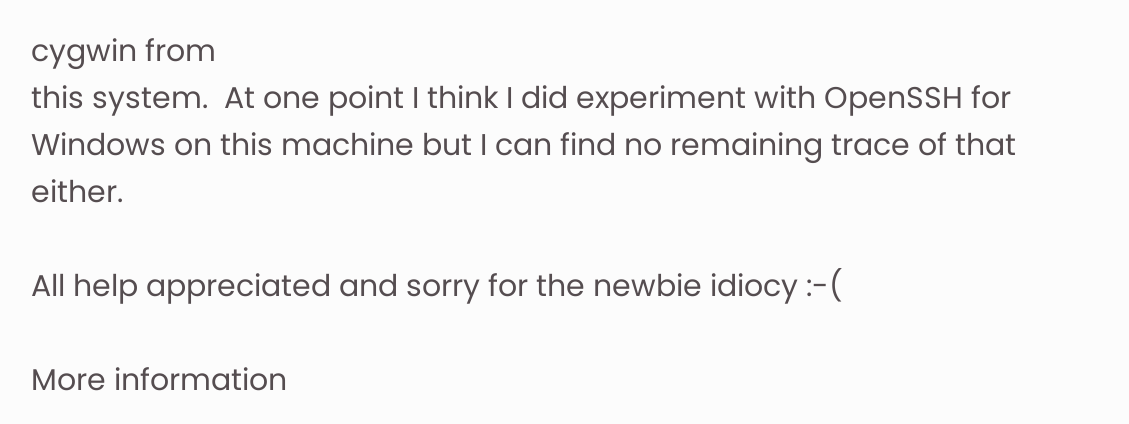cygwin from
this system.  At one point I think I did experiment with OpenSSH for
Windows on this machine but I can find no remaining trace of that either.

All help appreciated and sorry for the newbie idiocy :-(

More information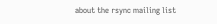about the rsync mailing list